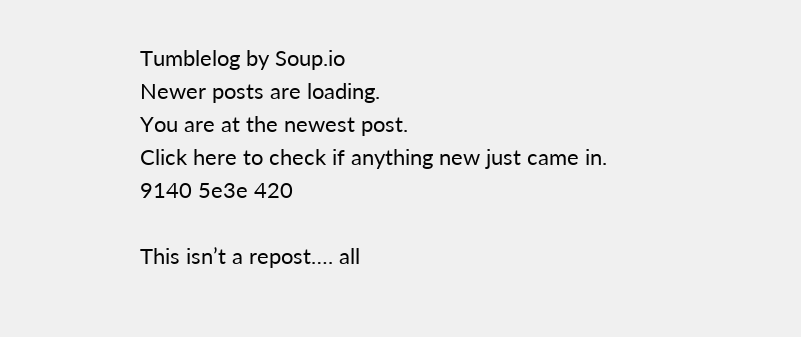Tumblelog by Soup.io
Newer posts are loading.
You are at the newest post.
Click here to check if anything new just came in.
9140 5e3e 420

This isn’t a repost…. all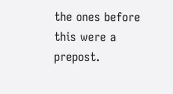the ones before this were a prepost.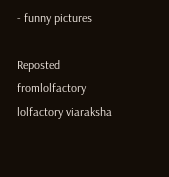- funny pictures

Reposted fromlolfactory lolfactory viaraksha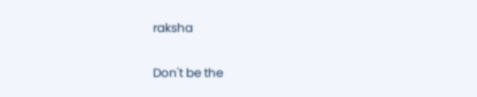raksha

Don't be the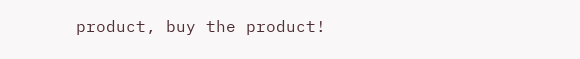product, buy the product!